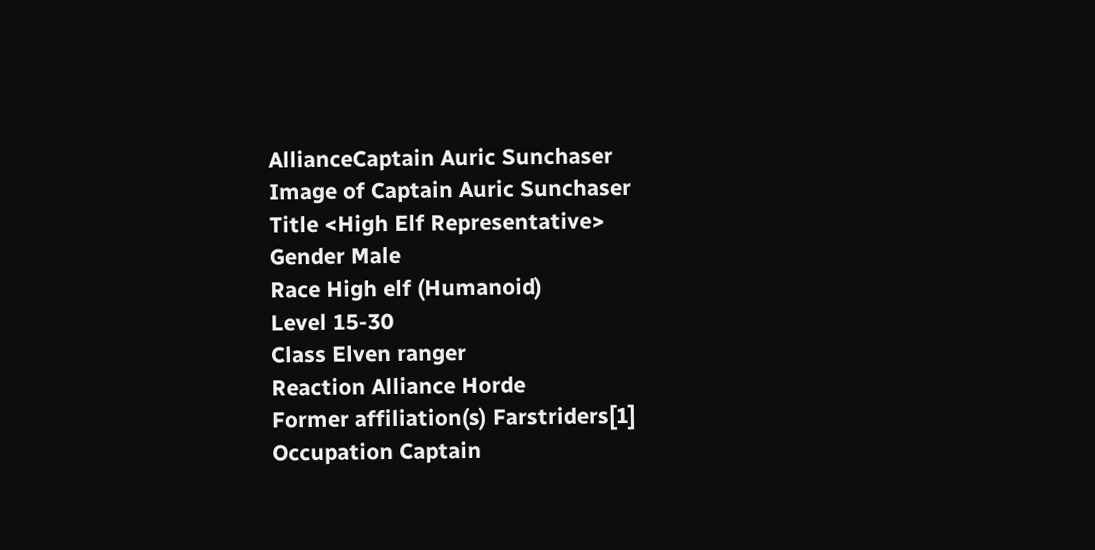AllianceCaptain Auric Sunchaser
Image of Captain Auric Sunchaser
Title <High Elf Representative>
Gender Male
Race High elf (Humanoid)
Level 15-30
Class Elven ranger
Reaction Alliance Horde
Former affiliation(s) Farstriders[1]
Occupation Captain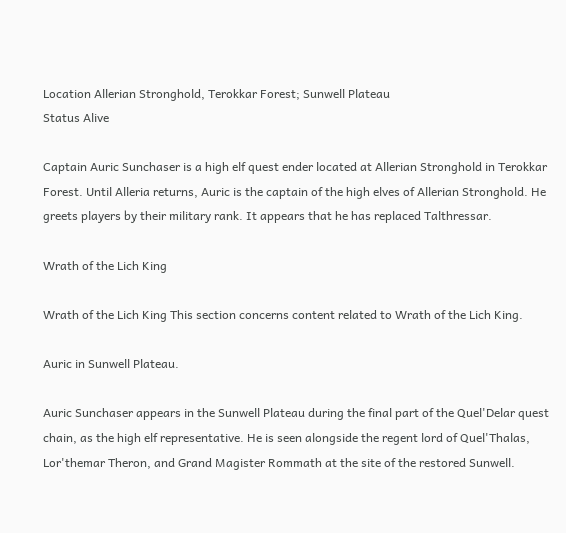Location Allerian Stronghold, Terokkar Forest; Sunwell Plateau
Status Alive

Captain Auric Sunchaser is a high elf quest ender located at Allerian Stronghold in Terokkar Forest. Until Alleria returns, Auric is the captain of the high elves of Allerian Stronghold. He greets players by their military rank. It appears that he has replaced Talthressar.

Wrath of the Lich King

Wrath of the Lich King This section concerns content related to Wrath of the Lich King.

Auric in Sunwell Plateau.

Auric Sunchaser appears in the Sunwell Plateau during the final part of the Quel'Delar quest chain, as the high elf representative. He is seen alongside the regent lord of Quel'Thalas, Lor'themar Theron, and Grand Magister Rommath at the site of the restored Sunwell.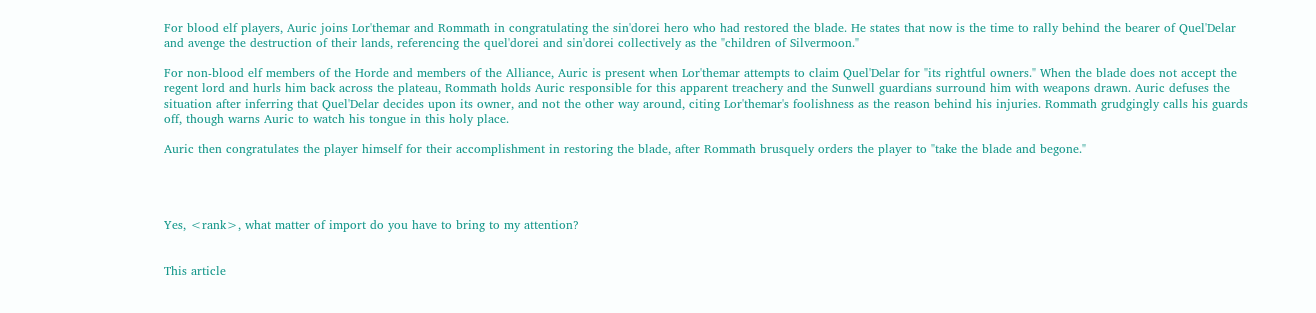For blood elf players, Auric joins Lor'themar and Rommath in congratulating the sin'dorei hero who had restored the blade. He states that now is the time to rally behind the bearer of Quel'Delar and avenge the destruction of their lands, referencing the quel'dorei and sin'dorei collectively as the "children of Silvermoon."

For non-blood elf members of the Horde and members of the Alliance, Auric is present when Lor'themar attempts to claim Quel'Delar for "its rightful owners." When the blade does not accept the regent lord and hurls him back across the plateau, Rommath holds Auric responsible for this apparent treachery and the Sunwell guardians surround him with weapons drawn. Auric defuses the situation after inferring that Quel'Delar decides upon its owner, and not the other way around, citing Lor'themar's foolishness as the reason behind his injuries. Rommath grudgingly calls his guards off, though warns Auric to watch his tongue in this holy place.

Auric then congratulates the player himself for their accomplishment in restoring the blade, after Rommath brusquely orders the player to "take the blade and begone."




Yes, <rank>, what matter of import do you have to bring to my attention?


This article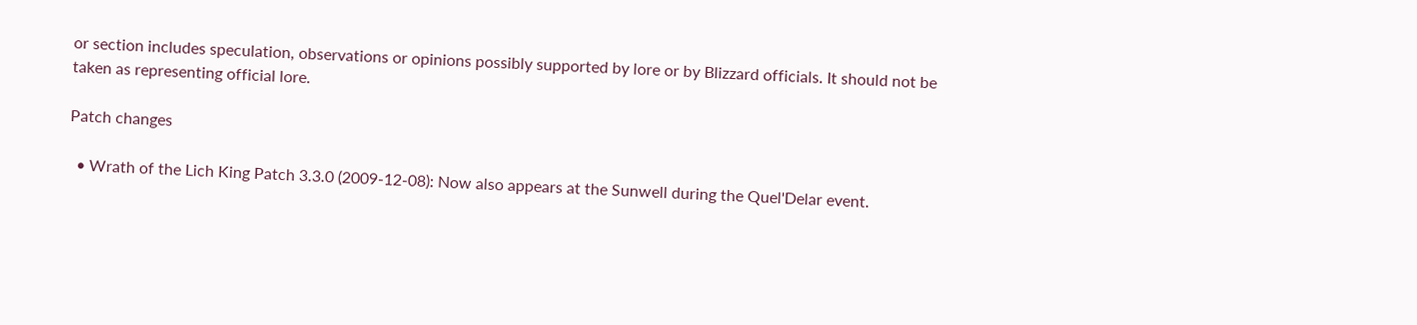or section includes speculation, observations or opinions possibly supported by lore or by Blizzard officials. It should not be taken as representing official lore.

Patch changes

  • Wrath of the Lich King Patch 3.3.0 (2009-12-08): Now also appears at the Sunwell during the Quel'Delar event.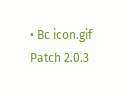• Bc icon.gif Patch 2.0.3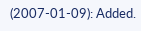(2007-01-09): Added.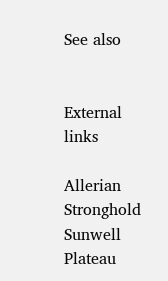See also


External links

Allerian Stronghold Sunwell Plateau